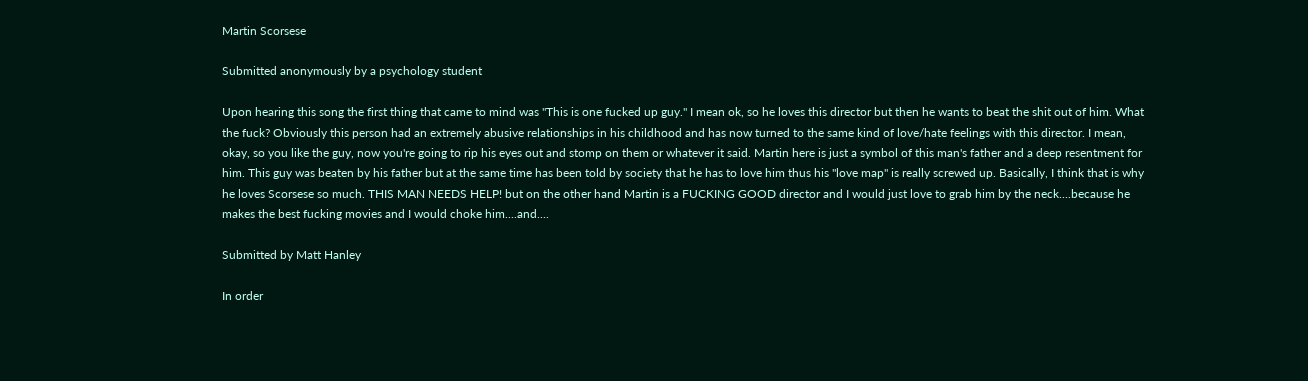Martin Scorsese

Submitted anonymously by a psychology student

Upon hearing this song the first thing that came to mind was "This is one fucked up guy." I mean ok, so he loves this director but then he wants to beat the shit out of him. What the fuck? Obviously this person had an extremely abusive relationships in his childhood and has now turned to the same kind of love/hate feelings with this director. I mean, okay, so you like the guy, now you're going to rip his eyes out and stomp on them or whatever it said. Martin here is just a symbol of this man's father and a deep resentment for him. This guy was beaten by his father but at the same time has been told by society that he has to love him thus his "love map" is really screwed up. Basically, I think that is why he loves Scorsese so much. THIS MAN NEEDS HELP! but on the other hand Martin is a FUCKING GOOD director and I would just love to grab him by the neck....because he makes the best fucking movies and I would choke him....and....

Submitted by Matt Hanley

In order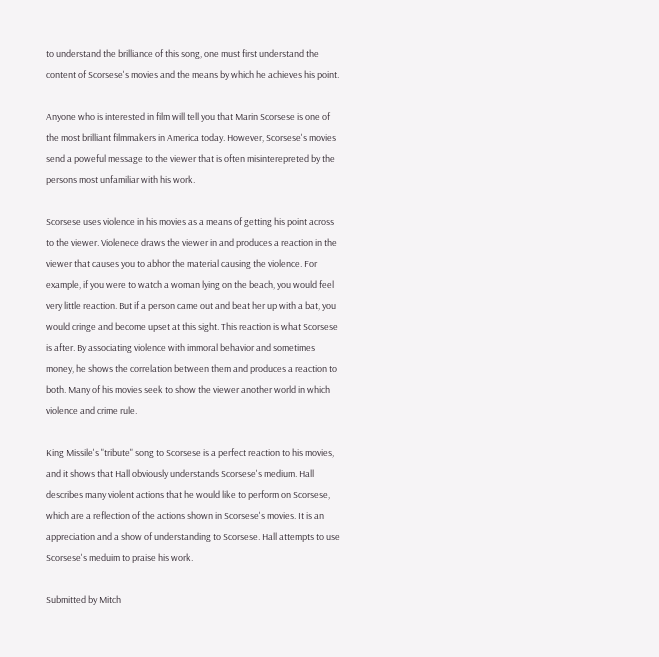to understand the brilliance of this song, one must first understand the content of Scorsese's movies and the means by which he achieves his point.

Anyone who is interested in film will tell you that Marin Scorsese is one of the most brilliant filmmakers in America today. However, Scorsese's movies send a poweful message to the viewer that is often misinterepreted by the persons most unfamiliar with his work.

Scorsese uses violence in his movies as a means of getting his point across to the viewer. Violenece draws the viewer in and produces a reaction in the viewer that causes you to abhor the material causing the violence. For example, if you were to watch a woman lying on the beach, you would feel very little reaction. But if a person came out and beat her up with a bat, you would cringe and become upset at this sight. This reaction is what Scorsese is after. By associating violence with immoral behavior and sometimes money, he shows the correlation between them and produces a reaction to both. Many of his movies seek to show the viewer another world in which violence and crime rule.

King Missile's "tribute" song to Scorsese is a perfect reaction to his movies, and it shows that Hall obviously understands Scorsese's medium. Hall describes many violent actions that he would like to perform on Scorsese, which are a reflection of the actions shown in Scorsese's movies. It is an appreciation and a show of understanding to Scorsese. Hall attempts to use Scorsese's meduim to praise his work.

Submitted by Mitch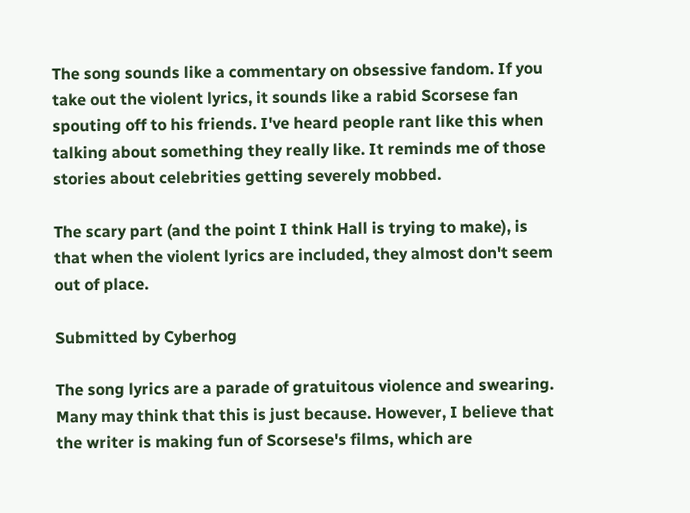The song sounds like a commentary on obsessive fandom. If you take out the violent lyrics, it sounds like a rabid Scorsese fan spouting off to his friends. I've heard people rant like this when talking about something they really like. It reminds me of those stories about celebrities getting severely mobbed.

The scary part (and the point I think Hall is trying to make), is that when the violent lyrics are included, they almost don't seem out of place.

Submitted by Cyberhog

The song lyrics are a parade of gratuitous violence and swearing. Many may think that this is just because. However, I believe that the writer is making fun of Scorsese's films, which are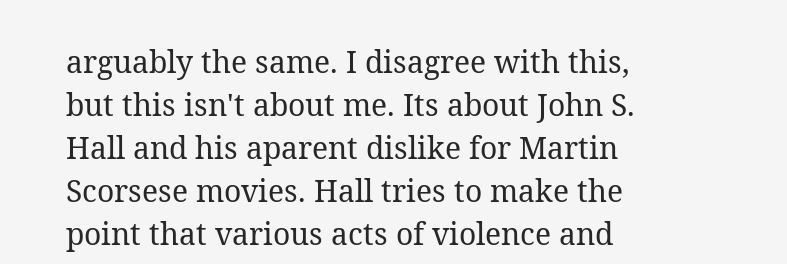arguably the same. I disagree with this, but this isn't about me. Its about John S. Hall and his aparent dislike for Martin Scorsese movies. Hall tries to make the point that various acts of violence and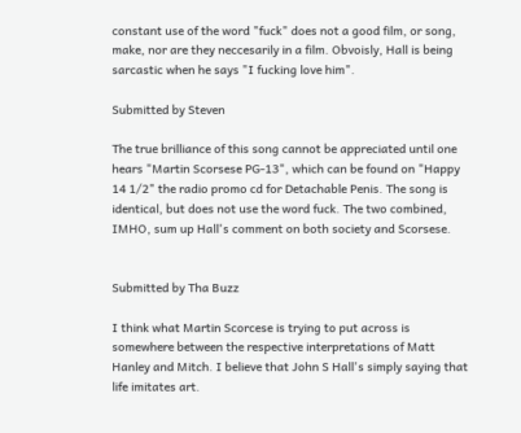constant use of the word "fuck" does not a good film, or song, make, nor are they neccesarily in a film. Obvoisly, Hall is being sarcastic when he says "I fucking love him".

Submitted by Steven

The true brilliance of this song cannot be appreciated until one hears "Martin Scorsese PG-13", which can be found on "Happy 14 1/2" the radio promo cd for Detachable Penis. The song is identical, but does not use the word fuck. The two combined, IMHO, sum up Hall's comment on both society and Scorsese.


Submitted by Tha Buzz

I think what Martin Scorcese is trying to put across is somewhere between the respective interpretations of Matt Hanley and Mitch. I believe that John S Hall's simply saying that life imitates art.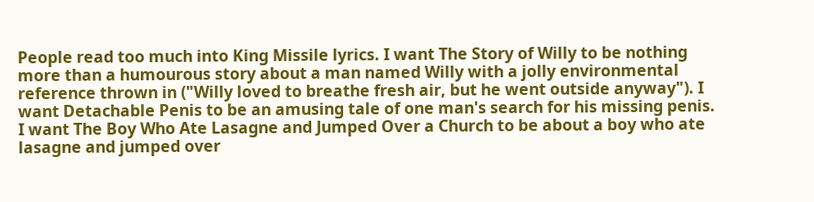People read too much into King Missile lyrics. I want The Story of Willy to be nothing more than a humourous story about a man named Willy with a jolly environmental reference thrown in ("Willy loved to breathe fresh air, but he went outside anyway"). I want Detachable Penis to be an amusing tale of one man's search for his missing penis. I want The Boy Who Ate Lasagne and Jumped Over a Church to be about a boy who ate lasagne and jumped over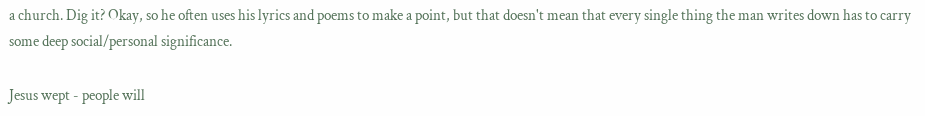a church. Dig it? Okay, so he often uses his lyrics and poems to make a point, but that doesn't mean that every single thing the man writes down has to carry some deep social/personal significance.

Jesus wept - people will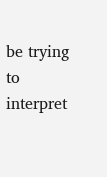be trying to interpret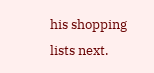his shopping lists next.